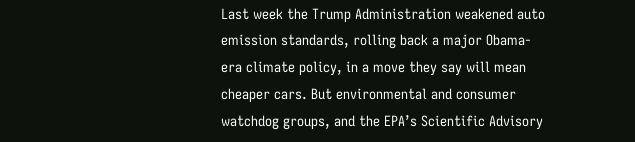Last week the Trump Administration weakened auto emission standards, rolling back a major Obama-era climate policy, in a move they say will mean cheaper cars. But environmental and consumer watchdog groups, and the EPA’s Scientific Advisory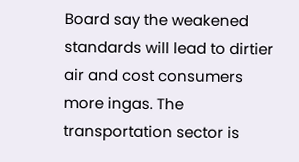Board say the weakened standards will lead to dirtier air and cost consumers more ingas. The transportation sector is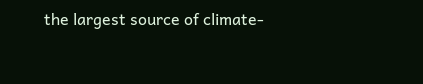the largest source of climate-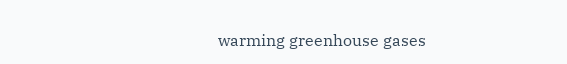warming greenhouse gases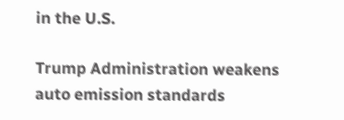in the U.S.

Trump Administration weakens auto emission standards